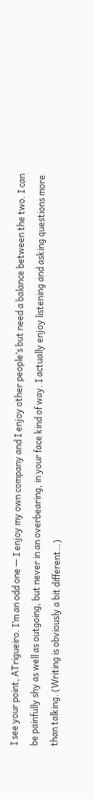I see your point, ATrigueiro. I’m an odd one — I enjoy my own company and I enjoy other people’s but need a balance between the two. I can be painfully shy as well as outgoing, but never in an overbearing, in your face kind of way. I actually enjoy listening and asking questions more than talking. (Writing is obviously a bit different…)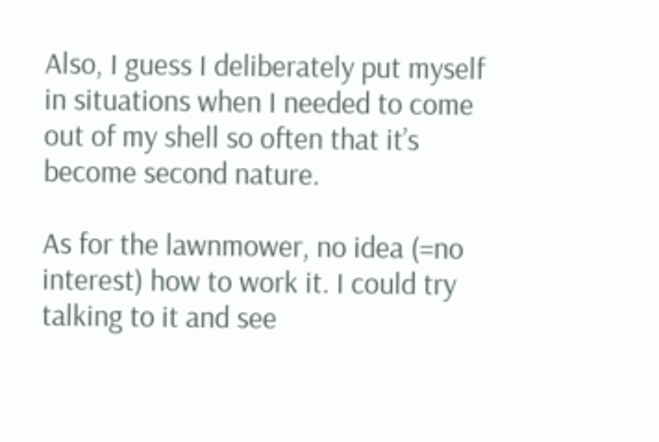Also, I guess I deliberately put myself in situations when I needed to come out of my shell so often that it’s become second nature.

As for the lawnmower, no idea (=no interest) how to work it. I could try talking to it and see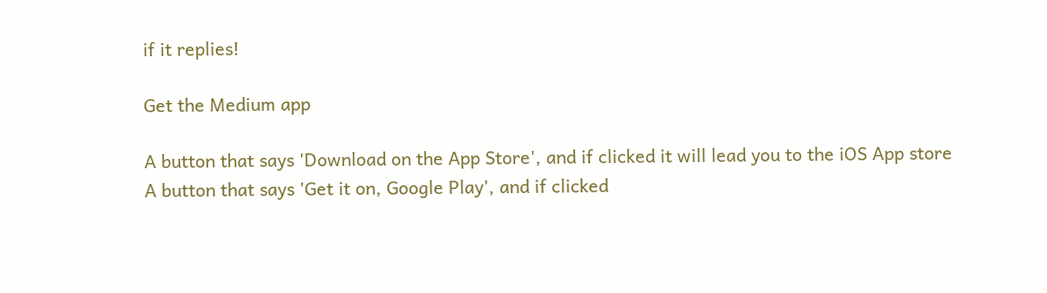if it replies!

Get the Medium app

A button that says 'Download on the App Store', and if clicked it will lead you to the iOS App store
A button that says 'Get it on, Google Play', and if clicked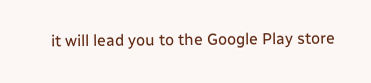it will lead you to the Google Play store